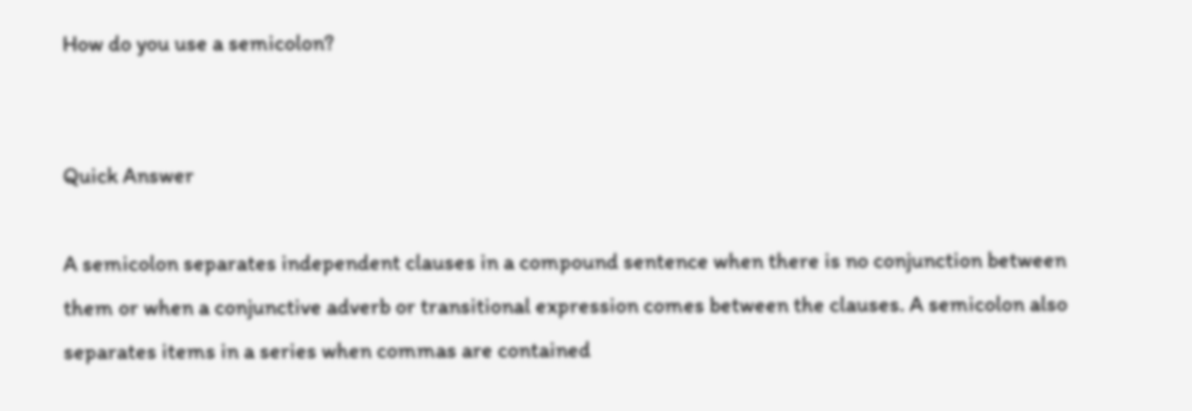How do you use a semicolon?


Quick Answer

A semicolon separates independent clauses in a compound sentence when there is no conjunction between them or when a conjunctive adverb or transitional expression comes between the clauses. A semicolon also separates items in a series when commas are contained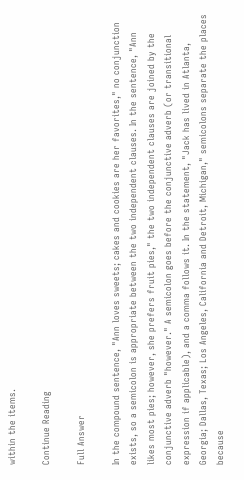within the items.

Continue Reading

Full Answer

In the compound sentence, "Ann loves sweets; cakes and cookies are her favorites," no conjunction exists, so a semicolon is appropriate between the two independent clauses. In the sentence, "Ann likes most pies; however, she prefers fruit pies," the two independent clauses are joined by the conjunctive adverb "however." A semicolon goes before the conjunctive adverb (or transitional expression if applicable), and a comma follows it. In the statement, "Jack has lived in Atlanta, Georgia; Dallas, Texas; Los Angeles, California and Detroit, Michigan," semicolons separate the places because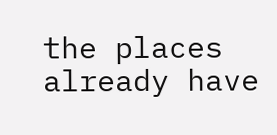the places already have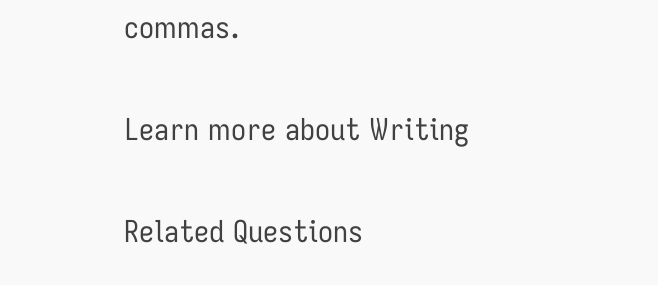commas.

Learn more about Writing

Related Questions